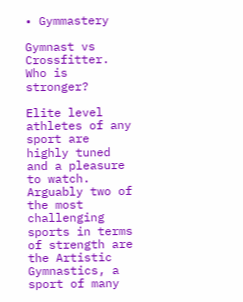• Gymmastery

Gymnast vs Crossfitter. Who is stronger?

Elite level athletes of any sport are highly tuned and a pleasure to watch. Arguably two of the most challenging sports in terms of strength are the Artistic Gymnastics, a sport of many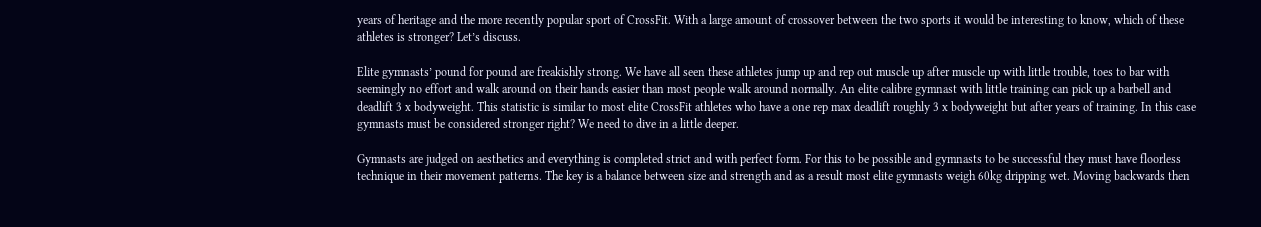years of heritage and the more recently popular sport of CrossFit. With a large amount of crossover between the two sports it would be interesting to know, which of these athletes is stronger? Let’s discuss.

Elite gymnasts’ pound for pound are freakishly strong. We have all seen these athletes jump up and rep out muscle up after muscle up with little trouble, toes to bar with seemingly no effort and walk around on their hands easier than most people walk around normally. An elite calibre gymnast with little training can pick up a barbell and deadlift 3 x bodyweight. This statistic is similar to most elite CrossFit athletes who have a one rep max deadlift roughly 3 x bodyweight but after years of training. In this case gymnasts must be considered stronger right? We need to dive in a little deeper.

Gymnasts are judged on aesthetics and everything is completed strict and with perfect form. For this to be possible and gymnasts to be successful they must have floorless technique in their movement patterns. The key is a balance between size and strength and as a result most elite gymnasts weigh 60kg dripping wet. Moving backwards then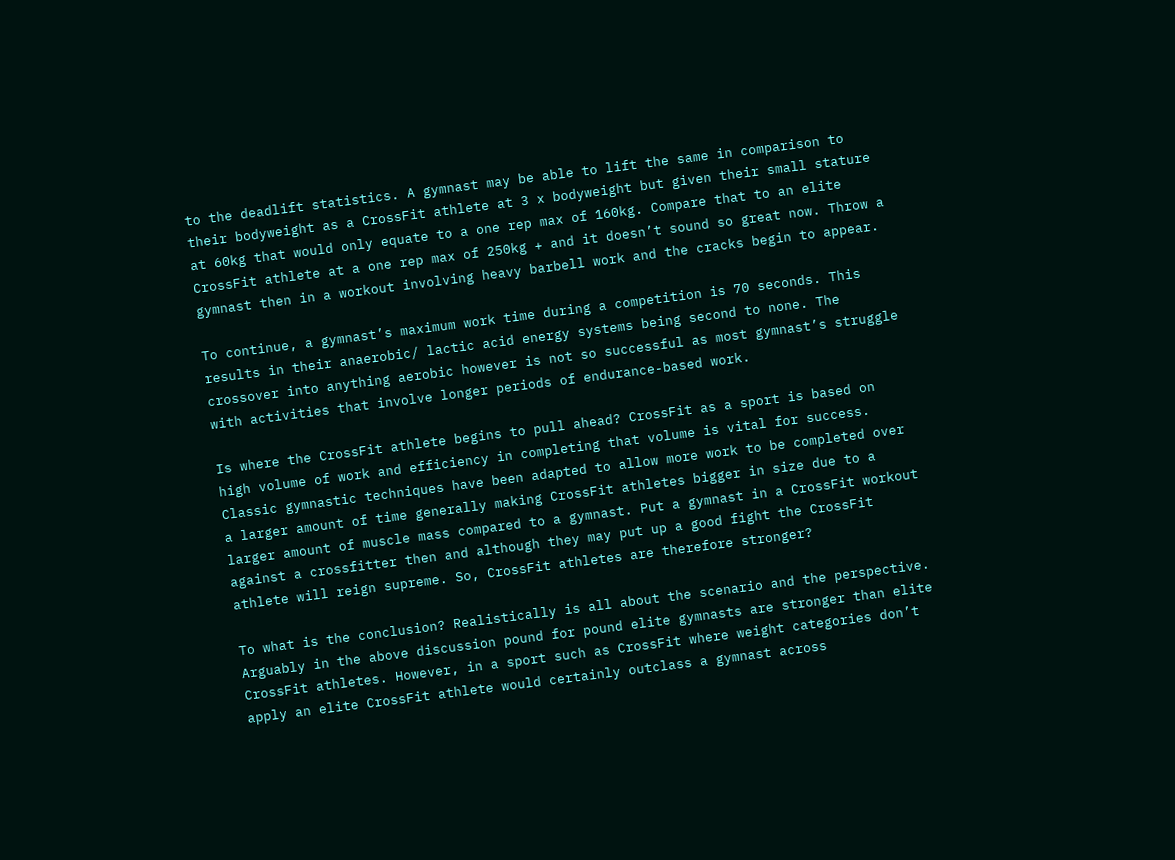to the deadlift statistics. A gymnast may be able to lift the same in comparison to their bodyweight as a CrossFit athlete at 3 x bodyweight but given their small stature at 60kg that would only equate to a one rep max of 160kg. Compare that to an elite CrossFit athlete at a one rep max of 250kg + and it doesn’t sound so great now. Throw a gymnast then in a workout involving heavy barbell work and the cracks begin to appear.

To continue, a gymnast’s maximum work time during a competition is 70 seconds. This results in their anaerobic/ lactic acid energy systems being second to none. The crossover into anything aerobic however is not so successful as most gymnast’s struggle with activities that involve longer periods of endurance-based work.

Is where the CrossFit athlete begins to pull ahead? CrossFit as a sport is based on high volume of work and efficiency in completing that volume is vital for success. Classic gymnastic techniques have been adapted to allow more work to be completed over a larger amount of time generally making CrossFit athletes bigger in size due to a larger amount of muscle mass compared to a gymnast. Put a gymnast in a CrossFit workout against a crossfitter then and although they may put up a good fight the CrossFit athlete will reign supreme. So, CrossFit athletes are therefore stronger?

To what is the conclusion? Realistically is all about the scenario and the perspective. Arguably in the above discussion pound for pound elite gymnasts are stronger than elite CrossFit athletes. However, in a sport such as CrossFit where weight categories don’t apply an elite CrossFit athlete would certainly outclass a gymnast across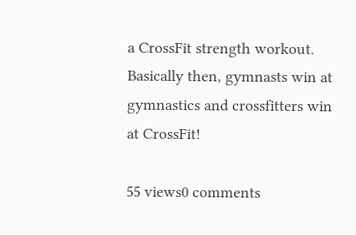a CrossFit strength workout. Basically then, gymnasts win at gymnastics and crossfitters win at CrossFit!

55 views0 comments